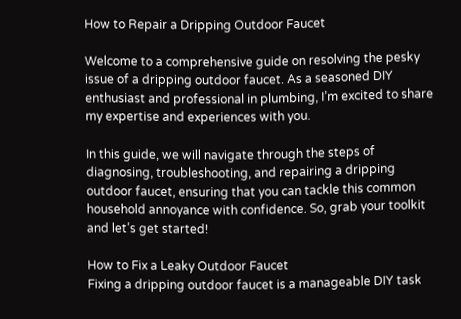How to Repair a Dripping Outdoor Faucet

Welcome to a comprehensive guide on resolving the pesky issue of a dripping outdoor faucet. As a seasoned DIY enthusiast and professional in plumbing, I’m excited to share my expertise and experiences with you.

In this guide, we will navigate through the steps of diagnosing, troubleshooting, and repairing a dripping outdoor faucet, ensuring that you can tackle this common household annoyance with confidence. So, grab your toolkit and let’s get started!

How to Fix a Leaky Outdoor Faucet
Fixing a dripping outdoor faucet is a manageable DIY task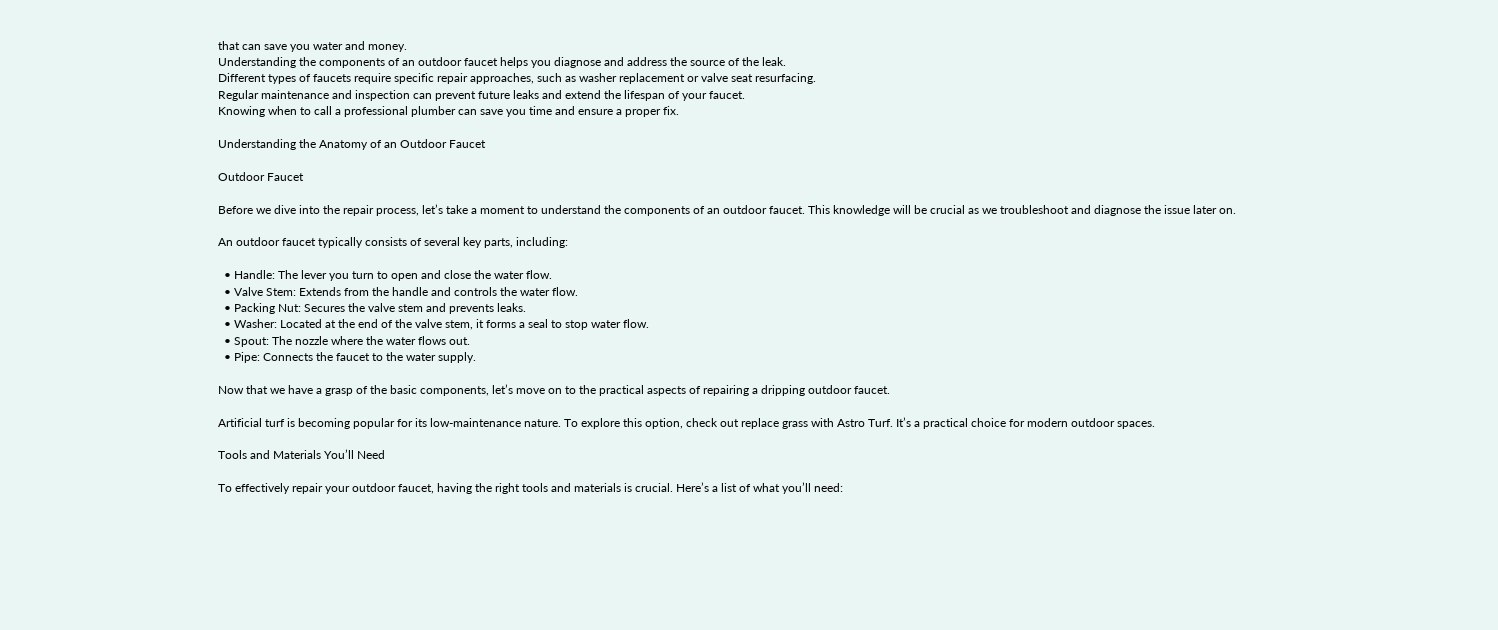that can save you water and money.
Understanding the components of an outdoor faucet helps you diagnose and address the source of the leak.
Different types of faucets require specific repair approaches, such as washer replacement or valve seat resurfacing.
Regular maintenance and inspection can prevent future leaks and extend the lifespan of your faucet.
Knowing when to call a professional plumber can save you time and ensure a proper fix.

Understanding the Anatomy of an Outdoor Faucet

Outdoor Faucet

Before we dive into the repair process, let’s take a moment to understand the components of an outdoor faucet. This knowledge will be crucial as we troubleshoot and diagnose the issue later on.

An outdoor faucet typically consists of several key parts, including:

  • Handle: The lever you turn to open and close the water flow.
  • Valve Stem: Extends from the handle and controls the water flow.
  • Packing Nut: Secures the valve stem and prevents leaks.
  • Washer: Located at the end of the valve stem, it forms a seal to stop water flow.
  • Spout: The nozzle where the water flows out.
  • Pipe: Connects the faucet to the water supply.

Now that we have a grasp of the basic components, let’s move on to the practical aspects of repairing a dripping outdoor faucet.

Artificial turf is becoming popular for its low-maintenance nature. To explore this option, check out replace grass with Astro Turf. It’s a practical choice for modern outdoor spaces.

Tools and Materials You’ll Need

To effectively repair your outdoor faucet, having the right tools and materials is crucial. Here’s a list of what you’ll need: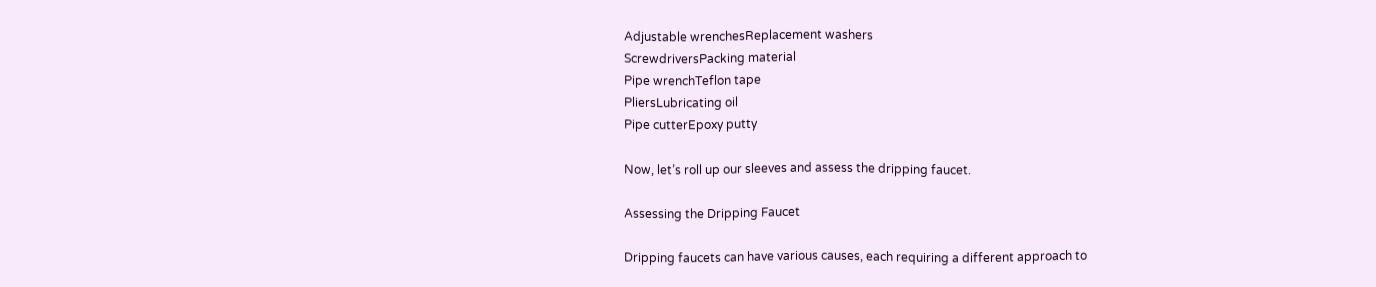Adjustable wrenchesReplacement washers
ScrewdriversPacking material
Pipe wrenchTeflon tape
PliersLubricating oil
Pipe cutterEpoxy putty

Now, let’s roll up our sleeves and assess the dripping faucet.

Assessing the Dripping Faucet

Dripping faucets can have various causes, each requiring a different approach to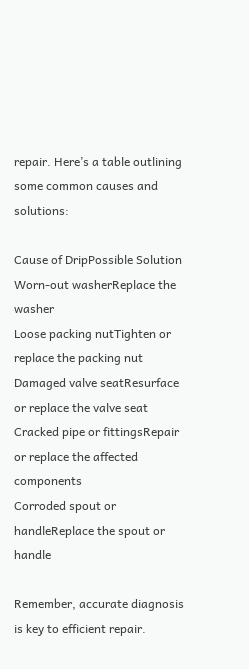repair. Here’s a table outlining some common causes and solutions:

Cause of DripPossible Solution
Worn-out washerReplace the washer
Loose packing nutTighten or replace the packing nut
Damaged valve seatResurface or replace the valve seat
Cracked pipe or fittingsRepair or replace the affected components
Corroded spout or handleReplace the spout or handle

Remember, accurate diagnosis is key to efficient repair.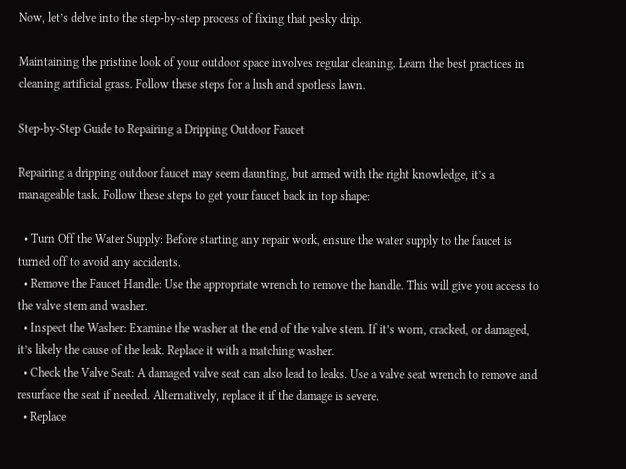Now, let’s delve into the step-by-step process of fixing that pesky drip.

Maintaining the pristine look of your outdoor space involves regular cleaning. Learn the best practices in cleaning artificial grass. Follow these steps for a lush and spotless lawn.

Step-by-Step Guide to Repairing a Dripping Outdoor Faucet

Repairing a dripping outdoor faucet may seem daunting, but armed with the right knowledge, it’s a manageable task. Follow these steps to get your faucet back in top shape:

  • Turn Off the Water Supply: Before starting any repair work, ensure the water supply to the faucet is turned off to avoid any accidents.
  • Remove the Faucet Handle: Use the appropriate wrench to remove the handle. This will give you access to the valve stem and washer.
  • Inspect the Washer: Examine the washer at the end of the valve stem. If it’s worn, cracked, or damaged, it’s likely the cause of the leak. Replace it with a matching washer.
  • Check the Valve Seat: A damaged valve seat can also lead to leaks. Use a valve seat wrench to remove and resurface the seat if needed. Alternatively, replace it if the damage is severe.
  • Replace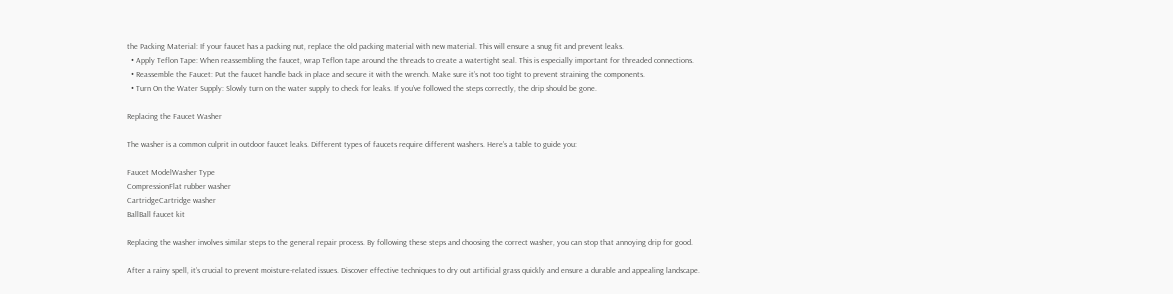the Packing Material: If your faucet has a packing nut, replace the old packing material with new material. This will ensure a snug fit and prevent leaks.
  • Apply Teflon Tape: When reassembling the faucet, wrap Teflon tape around the threads to create a watertight seal. This is especially important for threaded connections.
  • Reassemble the Faucet: Put the faucet handle back in place and secure it with the wrench. Make sure it’s not too tight to prevent straining the components.
  • Turn On the Water Supply: Slowly turn on the water supply to check for leaks. If you’ve followed the steps correctly, the drip should be gone.

Replacing the Faucet Washer

The washer is a common culprit in outdoor faucet leaks. Different types of faucets require different washers. Here’s a table to guide you:

Faucet ModelWasher Type
CompressionFlat rubber washer
CartridgeCartridge washer
BallBall faucet kit

Replacing the washer involves similar steps to the general repair process. By following these steps and choosing the correct washer, you can stop that annoying drip for good.

After a rainy spell, it’s crucial to prevent moisture-related issues. Discover effective techniques to dry out artificial grass quickly and ensure a durable and appealing landscape.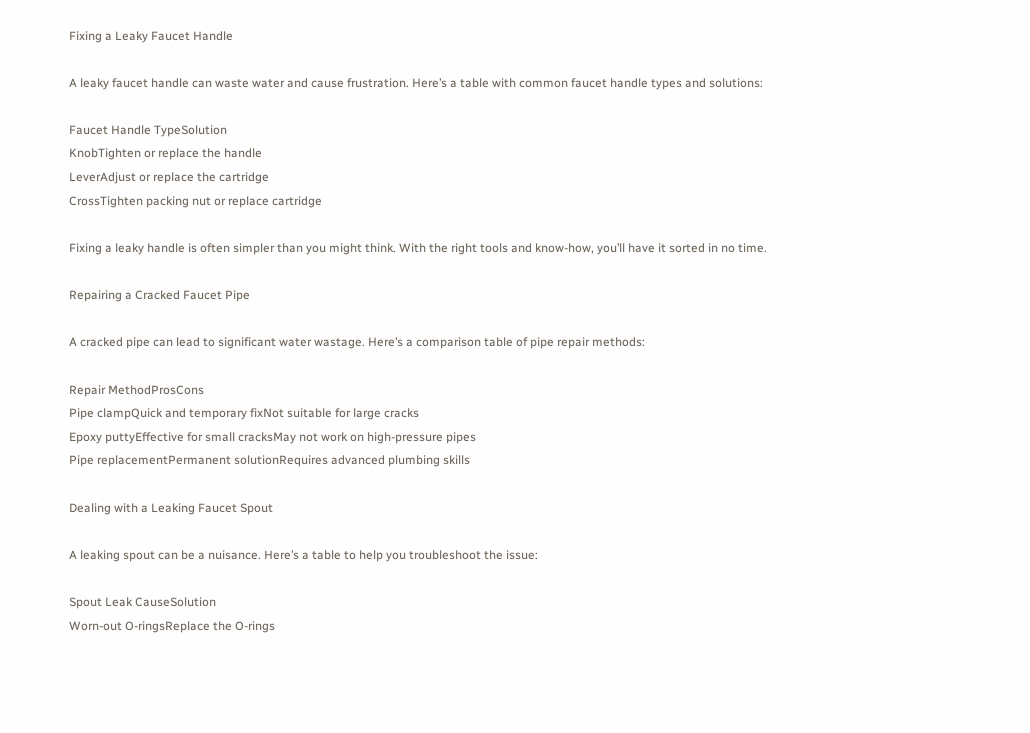Fixing a Leaky Faucet Handle

A leaky faucet handle can waste water and cause frustration. Here’s a table with common faucet handle types and solutions:

Faucet Handle TypeSolution
KnobTighten or replace the handle
LeverAdjust or replace the cartridge
CrossTighten packing nut or replace cartridge

Fixing a leaky handle is often simpler than you might think. With the right tools and know-how, you’ll have it sorted in no time.

Repairing a Cracked Faucet Pipe

A cracked pipe can lead to significant water wastage. Here’s a comparison table of pipe repair methods:

Repair MethodProsCons
Pipe clampQuick and temporary fixNot suitable for large cracks
Epoxy puttyEffective for small cracksMay not work on high-pressure pipes
Pipe replacementPermanent solutionRequires advanced plumbing skills

Dealing with a Leaking Faucet Spout

A leaking spout can be a nuisance. Here’s a table to help you troubleshoot the issue:

Spout Leak CauseSolution
Worn-out O-ringsReplace the O-rings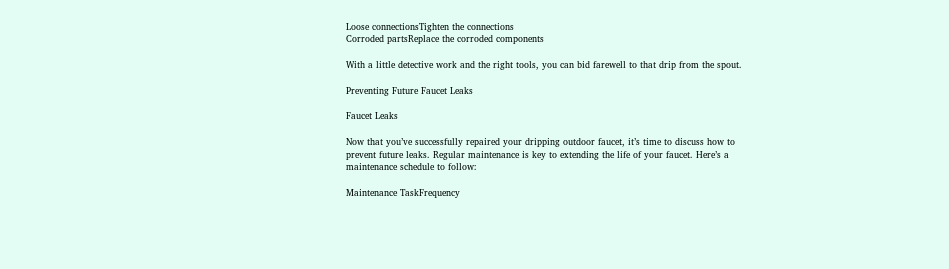Loose connectionsTighten the connections
Corroded partsReplace the corroded components

With a little detective work and the right tools, you can bid farewell to that drip from the spout.

Preventing Future Faucet Leaks

Faucet Leaks

Now that you’ve successfully repaired your dripping outdoor faucet, it’s time to discuss how to prevent future leaks. Regular maintenance is key to extending the life of your faucet. Here’s a maintenance schedule to follow:

Maintenance TaskFrequency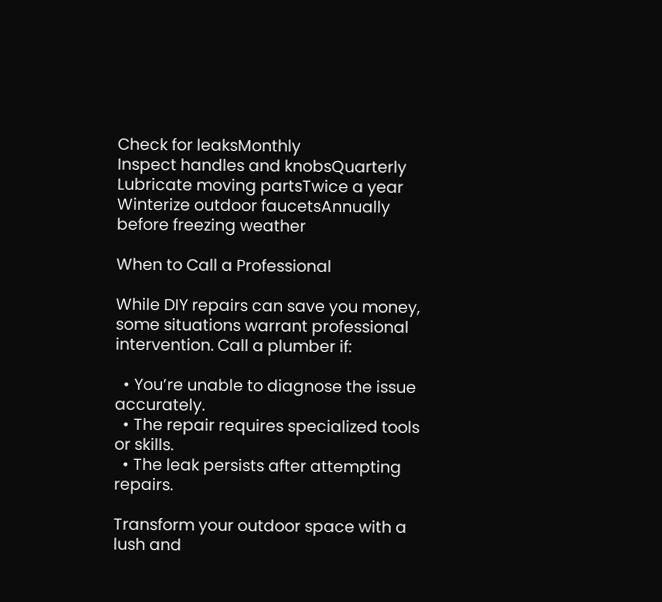Check for leaksMonthly
Inspect handles and knobsQuarterly
Lubricate moving partsTwice a year
Winterize outdoor faucetsAnnually before freezing weather

When to Call a Professional

While DIY repairs can save you money, some situations warrant professional intervention. Call a plumber if:

  • You’re unable to diagnose the issue accurately.
  • The repair requires specialized tools or skills.
  • The leak persists after attempting repairs.

Transform your outdoor space with a lush and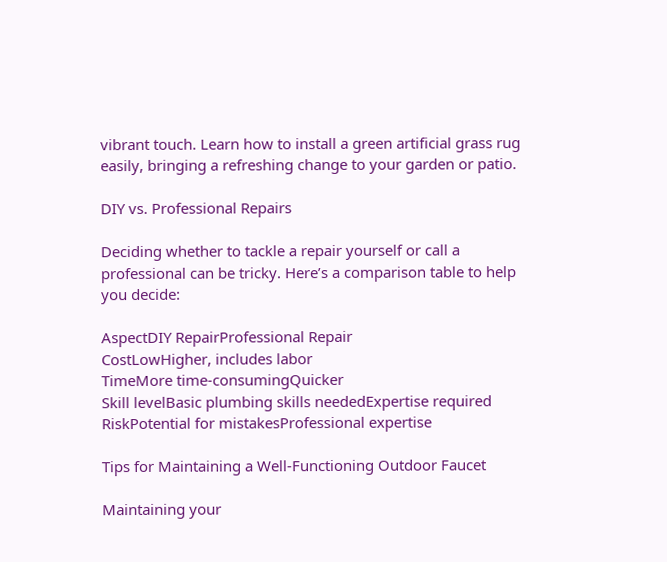vibrant touch. Learn how to install a green artificial grass rug easily, bringing a refreshing change to your garden or patio.

DIY vs. Professional Repairs

Deciding whether to tackle a repair yourself or call a professional can be tricky. Here’s a comparison table to help you decide:

AspectDIY RepairProfessional Repair
CostLowHigher, includes labor
TimeMore time-consumingQuicker
Skill levelBasic plumbing skills neededExpertise required
RiskPotential for mistakesProfessional expertise

Tips for Maintaining a Well-Functioning Outdoor Faucet

Maintaining your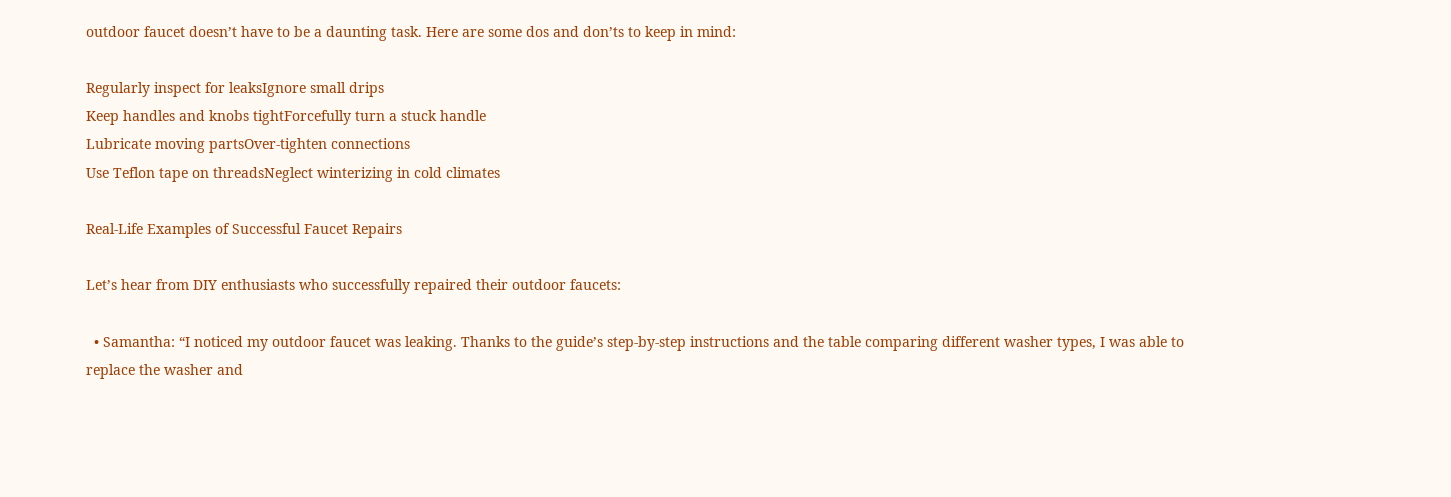outdoor faucet doesn’t have to be a daunting task. Here are some dos and don’ts to keep in mind:

Regularly inspect for leaksIgnore small drips
Keep handles and knobs tightForcefully turn a stuck handle
Lubricate moving partsOver-tighten connections
Use Teflon tape on threadsNeglect winterizing in cold climates

Real-Life Examples of Successful Faucet Repairs

Let’s hear from DIY enthusiasts who successfully repaired their outdoor faucets:

  • Samantha: “I noticed my outdoor faucet was leaking. Thanks to the guide’s step-by-step instructions and the table comparing different washer types, I was able to replace the washer and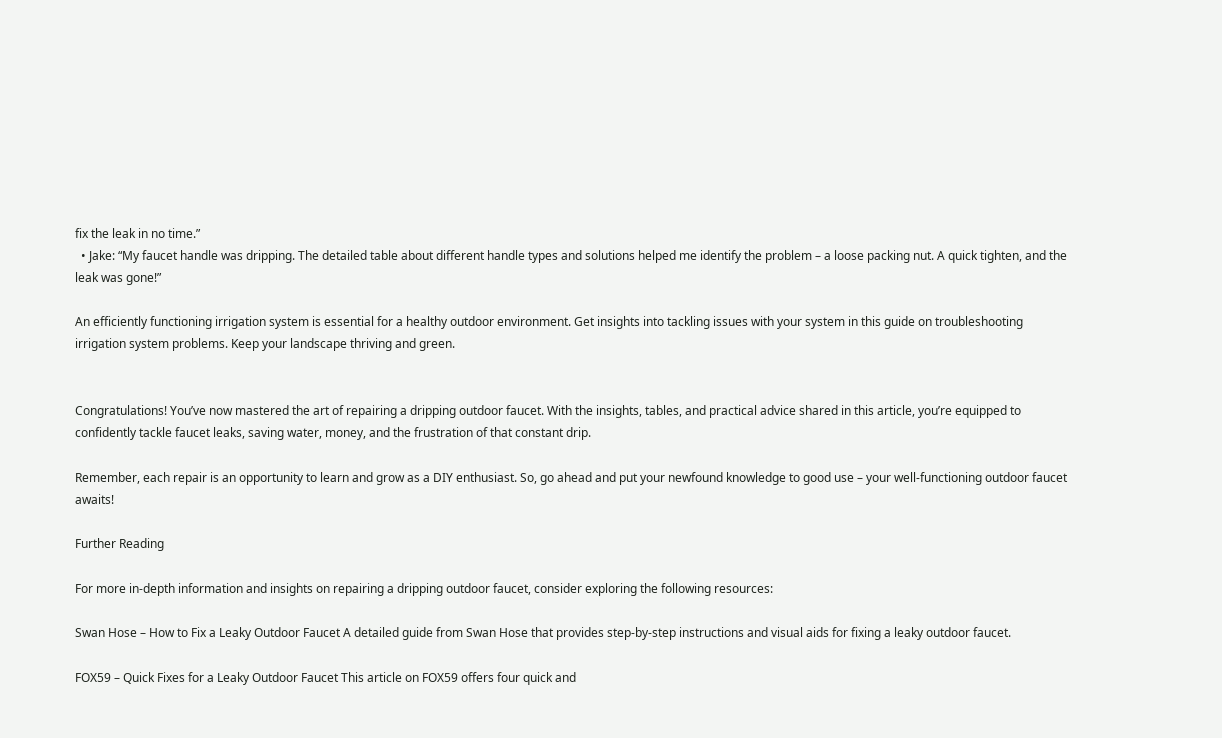fix the leak in no time.”
  • Jake: “My faucet handle was dripping. The detailed table about different handle types and solutions helped me identify the problem – a loose packing nut. A quick tighten, and the leak was gone!”

An efficiently functioning irrigation system is essential for a healthy outdoor environment. Get insights into tackling issues with your system in this guide on troubleshooting irrigation system problems. Keep your landscape thriving and green.


Congratulations! You’ve now mastered the art of repairing a dripping outdoor faucet. With the insights, tables, and practical advice shared in this article, you’re equipped to confidently tackle faucet leaks, saving water, money, and the frustration of that constant drip.

Remember, each repair is an opportunity to learn and grow as a DIY enthusiast. So, go ahead and put your newfound knowledge to good use – your well-functioning outdoor faucet awaits!

Further Reading

For more in-depth information and insights on repairing a dripping outdoor faucet, consider exploring the following resources:

Swan Hose – How to Fix a Leaky Outdoor Faucet A detailed guide from Swan Hose that provides step-by-step instructions and visual aids for fixing a leaky outdoor faucet.

FOX59 – Quick Fixes for a Leaky Outdoor Faucet This article on FOX59 offers four quick and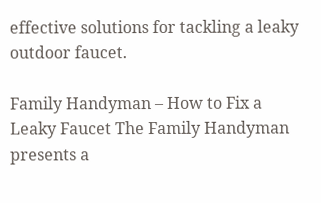effective solutions for tackling a leaky outdoor faucet.

Family Handyman – How to Fix a Leaky Faucet The Family Handyman presents a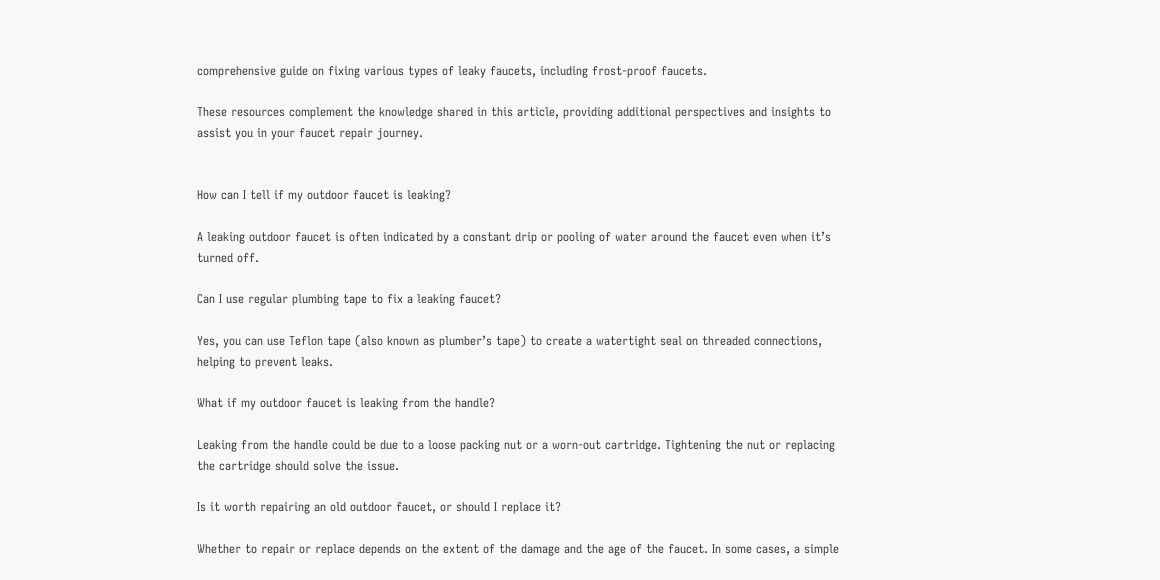comprehensive guide on fixing various types of leaky faucets, including frost-proof faucets.

These resources complement the knowledge shared in this article, providing additional perspectives and insights to assist you in your faucet repair journey.


How can I tell if my outdoor faucet is leaking?

A leaking outdoor faucet is often indicated by a constant drip or pooling of water around the faucet even when it’s turned off.

Can I use regular plumbing tape to fix a leaking faucet?

Yes, you can use Teflon tape (also known as plumber’s tape) to create a watertight seal on threaded connections, helping to prevent leaks.

What if my outdoor faucet is leaking from the handle?

Leaking from the handle could be due to a loose packing nut or a worn-out cartridge. Tightening the nut or replacing the cartridge should solve the issue.

Is it worth repairing an old outdoor faucet, or should I replace it?

Whether to repair or replace depends on the extent of the damage and the age of the faucet. In some cases, a simple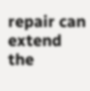repair can extend the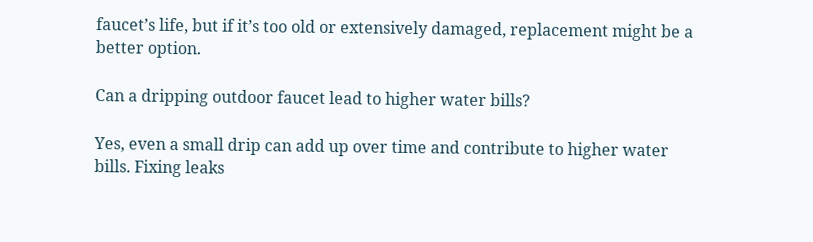faucet’s life, but if it’s too old or extensively damaged, replacement might be a better option.

Can a dripping outdoor faucet lead to higher water bills?

Yes, even a small drip can add up over time and contribute to higher water bills. Fixing leaks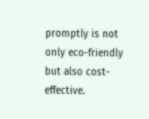promptly is not only eco-friendly but also cost-effective.